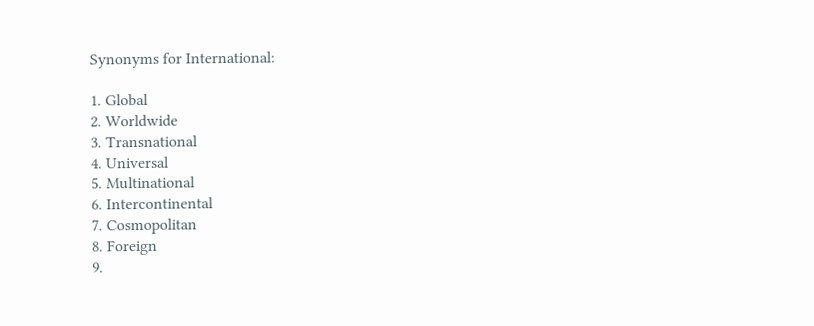Synonyms for International:

1. Global
2. Worldwide
3. Transnational
4. Universal
5. Multinational
6. Intercontinental
7. Cosmopolitan
8. Foreign
9.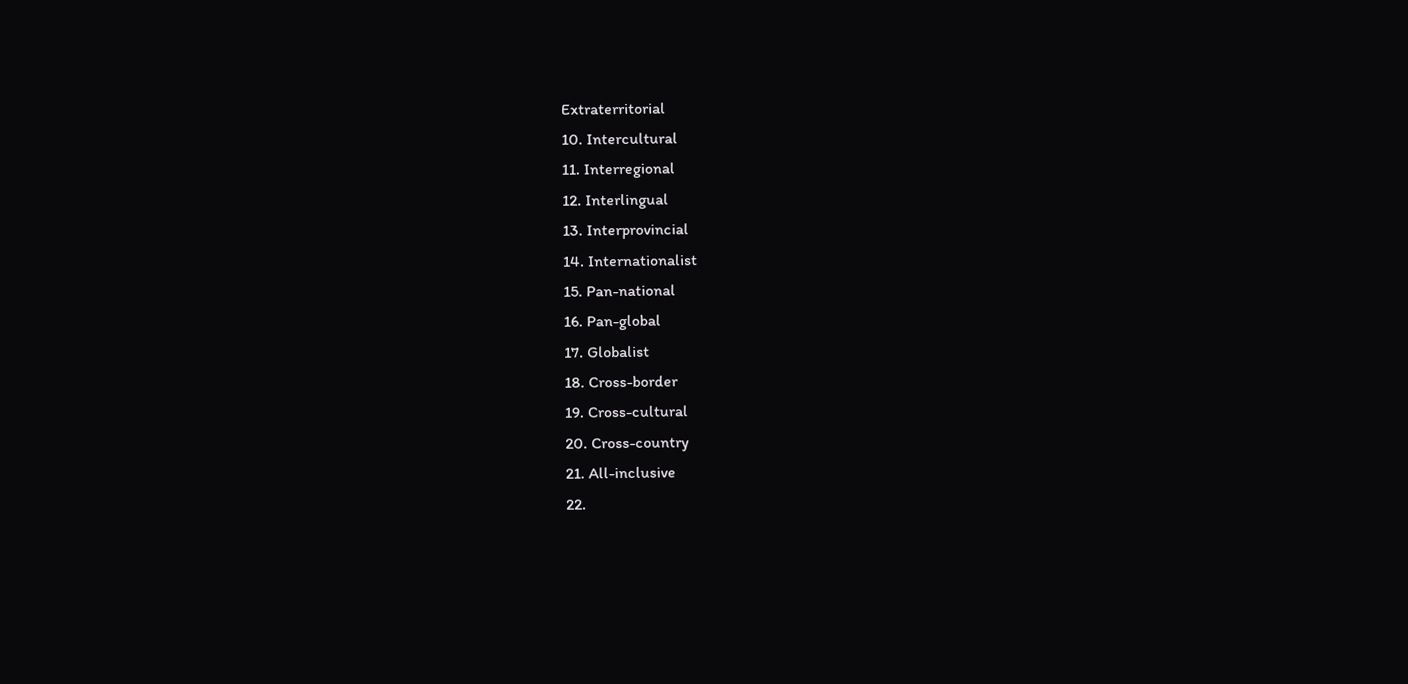Extraterritorial
10. Intercultural
11. Interregional
12. Interlingual
13. Interprovincial
14. Internationalist
15. Pan-national
16. Pan-global
17. Globalist
18. Cross-border
19. Cross-cultural
20. Cross-country
21. All-inclusive
22.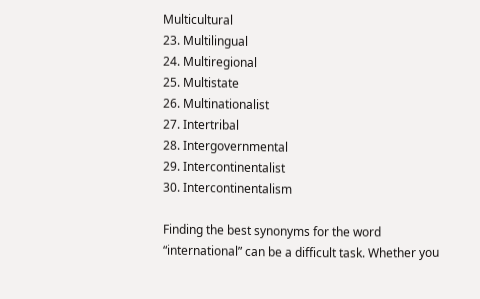Multicultural
23. Multilingual
24. Multiregional
25. Multistate
26. Multinationalist
27. Intertribal
28. Intergovernmental
29. Intercontinentalist
30. Intercontinentalism

Finding the best synonyms for the word “international” can be a difficult task. Whether you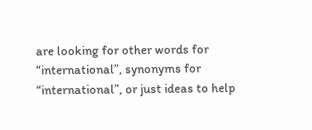are looking for other words for “international”, synonyms for “international”, or just ideas to help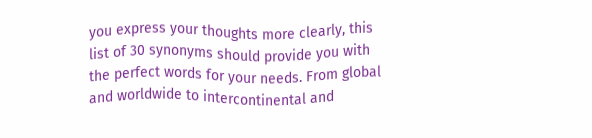you express your thoughts more clearly, this list of 30 synonyms should provide you with the perfect words for your needs. From global and worldwide to intercontinental and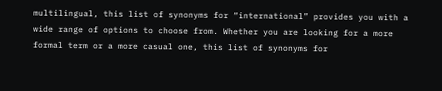multilingual, this list of synonyms for “international” provides you with a wide range of options to choose from. Whether you are looking for a more formal term or a more casual one, this list of synonyms for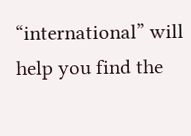“international” will help you find the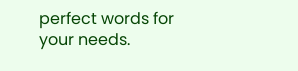perfect words for your needs.